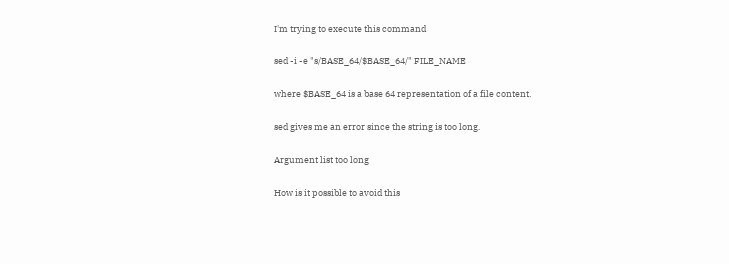I'm trying to execute this command

sed -i -e "s/BASE_64/$BASE_64/" FILE_NAME

where $BASE_64 is a base 64 representation of a file content.

sed gives me an error since the string is too long.

Argument list too long

How is it possible to avoid this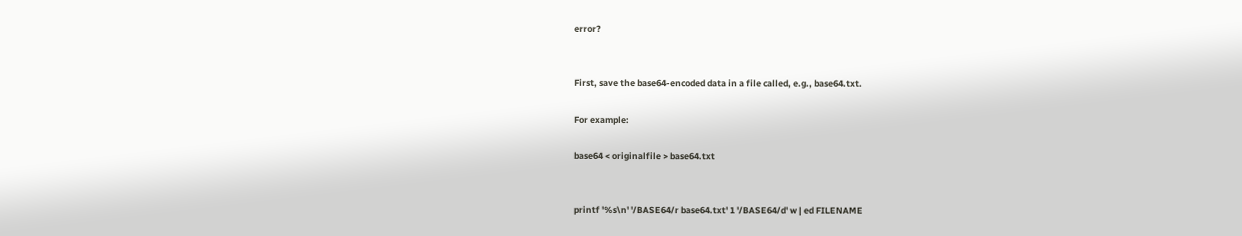error?


First, save the base64-encoded data in a file called, e.g., base64.txt.

For example:

base64 < originalfile > base64.txt


printf '%s\n' '/BASE64/r base64.txt' 1 '/BASE64/d' w | ed FILENAME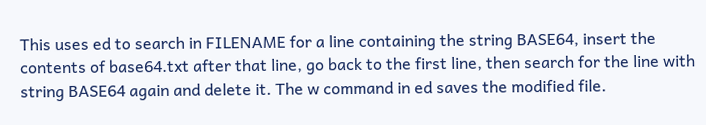This uses ed to search in FILENAME for a line containing the string BASE64, insert the contents of base64.txt after that line, go back to the first line, then search for the line with string BASE64 again and delete it. The w command in ed saves the modified file.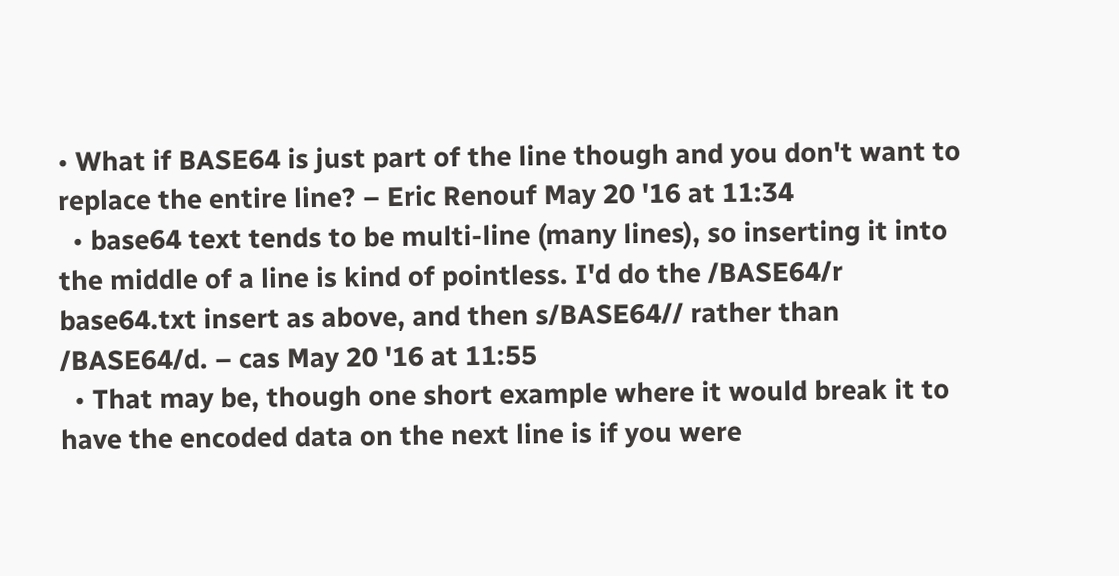• What if BASE64 is just part of the line though and you don't want to replace the entire line? – Eric Renouf May 20 '16 at 11:34
  • base64 text tends to be multi-line (many lines), so inserting it into the middle of a line is kind of pointless. I'd do the /BASE64/r base64.txt insert as above, and then s/BASE64// rather than /BASE64/d. – cas May 20 '16 at 11:55
  • That may be, though one short example where it would break it to have the encoded data on the next line is if you were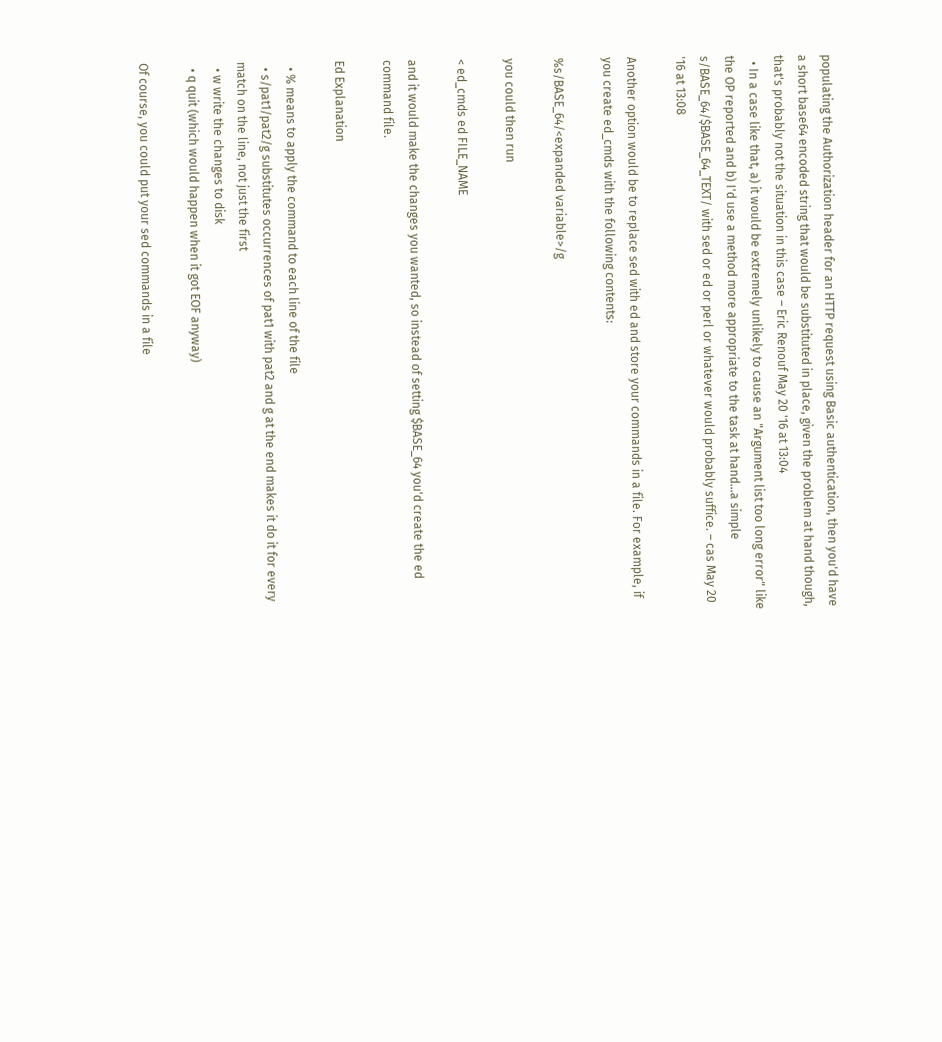populating the Authorization header for an HTTP request using Basic authentication, then you'd have a short base64 encoded string that would be substituted in place, given the problem at hand though, that's probably not the situation in this case – Eric Renouf May 20 '16 at 13:04
  • In a case like that, a) it would be extremely unlikely to cause an "Argument list too long error" like the OP reported and b) I'd use a method more appropriate to the task at hand...a simple s/BASE_64/$BASE_64_TEXT/ with sed or ed or perl or whatever would probably suffice. – cas May 20 '16 at 13:08

Another option would be to replace sed with ed and store your commands in a file. For example, if you create ed_cmds with the following contents:

%s/BASE_64/<expanded variable>/g

you could then run

< ed_cmds ed FILE_NAME

and it would make the changes you wanted, so instead of setting $BASE_64 you'd create the ed command file.

Ed Explanation

  • % means to apply the command to each line of the file
  • s/pat1/pat2/g substitutes occurrences of pat1 with pat2 and g at the end makes it do it for every match on the line, not just the first
  • w write the changes to disk
  • q quit (which would happen when it got EOF anyway)

Of course, you could put your sed commands in a file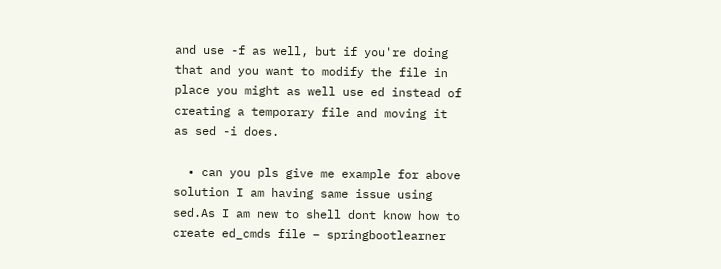and use -f as well, but if you're doing that and you want to modify the file in place you might as well use ed instead of creating a temporary file and moving it as sed -i does.

  • can you pls give me example for above solution I am having same issue using sed.As I am new to shell dont know how to create ed_cmds file – springbootlearner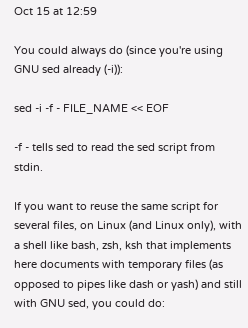Oct 15 at 12:59

You could always do (since you're using GNU sed already (-i)):

sed -i -f - FILE_NAME << EOF

-f - tells sed to read the sed script from stdin.

If you want to reuse the same script for several files, on Linux (and Linux only), with a shell like bash, zsh, ksh that implements here documents with temporary files (as opposed to pipes like dash or yash) and still with GNU sed, you could do: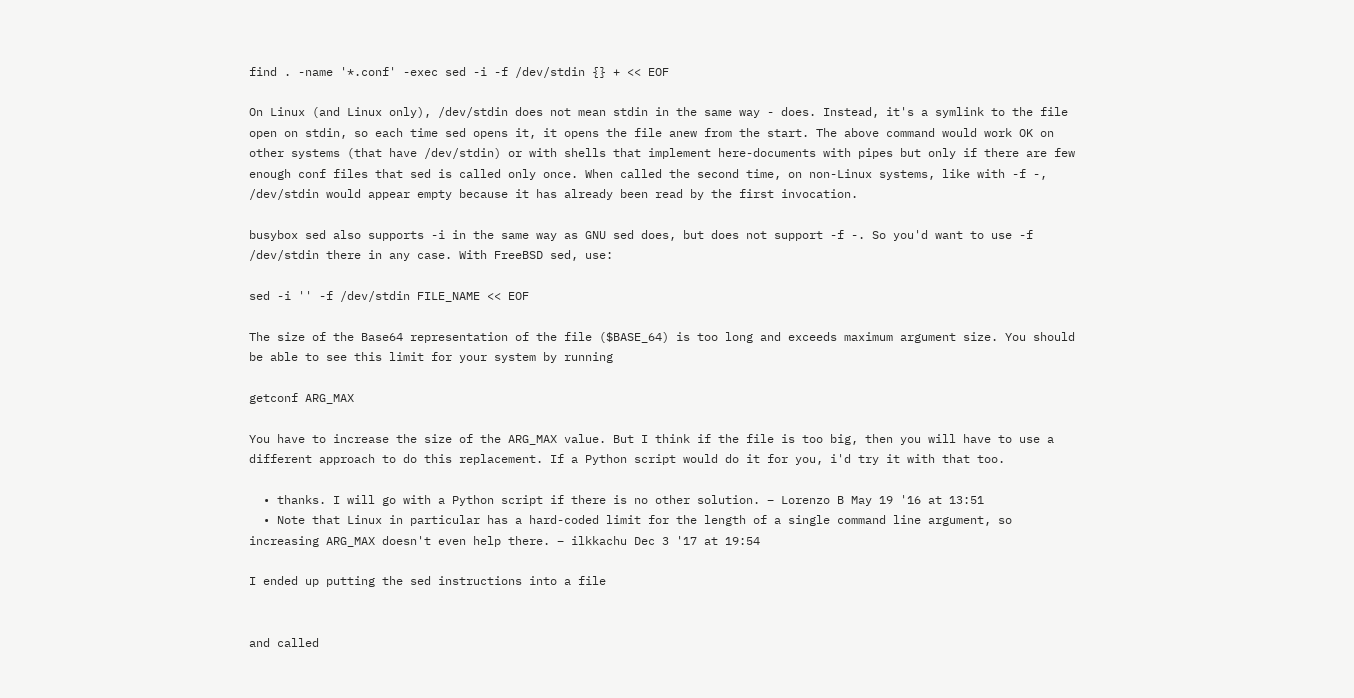find . -name '*.conf' -exec sed -i -f /dev/stdin {} + << EOF

On Linux (and Linux only), /dev/stdin does not mean stdin in the same way - does. Instead, it's a symlink to the file open on stdin, so each time sed opens it, it opens the file anew from the start. The above command would work OK on other systems (that have /dev/stdin) or with shells that implement here-documents with pipes but only if there are few enough conf files that sed is called only once. When called the second time, on non-Linux systems, like with -f -, /dev/stdin would appear empty because it has already been read by the first invocation.

busybox sed also supports -i in the same way as GNU sed does, but does not support -f -. So you'd want to use -f /dev/stdin there in any case. With FreeBSD sed, use:

sed -i '' -f /dev/stdin FILE_NAME << EOF

The size of the Base64 representation of the file ($BASE_64) is too long and exceeds maximum argument size. You should be able to see this limit for your system by running

getconf ARG_MAX

You have to increase the size of the ARG_MAX value. But I think if the file is too big, then you will have to use a different approach to do this replacement. If a Python script would do it for you, i'd try it with that too.

  • thanks. I will go with a Python script if there is no other solution. – Lorenzo B May 19 '16 at 13:51
  • Note that Linux in particular has a hard-coded limit for the length of a single command line argument, so increasing ARG_MAX doesn't even help there. – ilkkachu Dec 3 '17 at 19:54

I ended up putting the sed instructions into a file


and called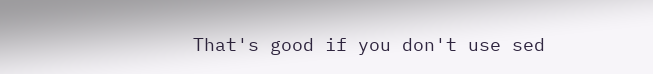That's good if you don't use sed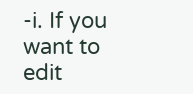-i. If you want to edit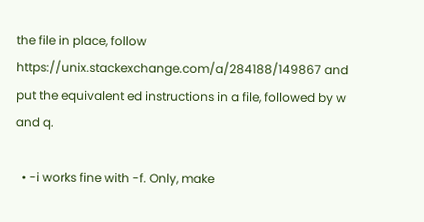the file in place, follow https://unix.stackexchange.com/a/284188/149867 and put the equivalent ed instructions in a file, followed by w and q.

  • -i works fine with -f. Only, make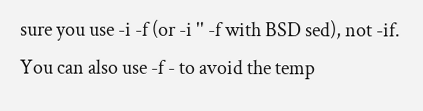sure you use -i -f (or -i '' -f with BSD sed), not -if. You can also use -f - to avoid the temp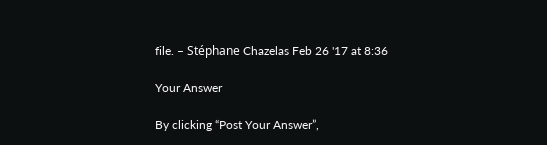file. – Stéphane Chazelas Feb 26 '17 at 8:36

Your Answer

By clicking “Post Your Answer”,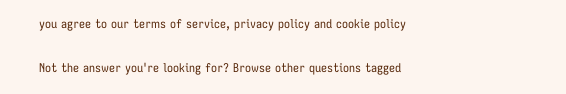you agree to our terms of service, privacy policy and cookie policy

Not the answer you're looking for? Browse other questions tagged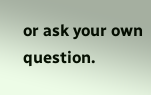or ask your own question.